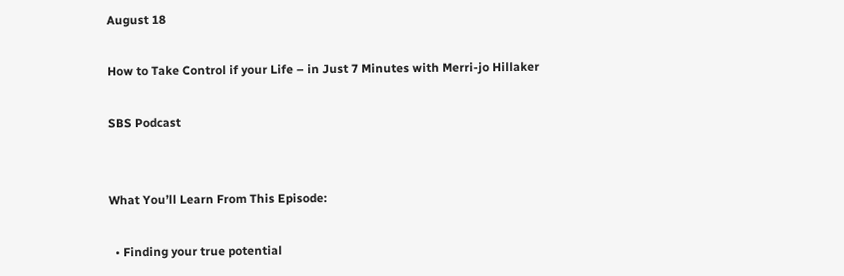August 18

How to Take Control if your Life – in Just 7 Minutes with Merri-jo Hillaker

SBS Podcast


What You’ll Learn From This Episode:

  • Finding your true potential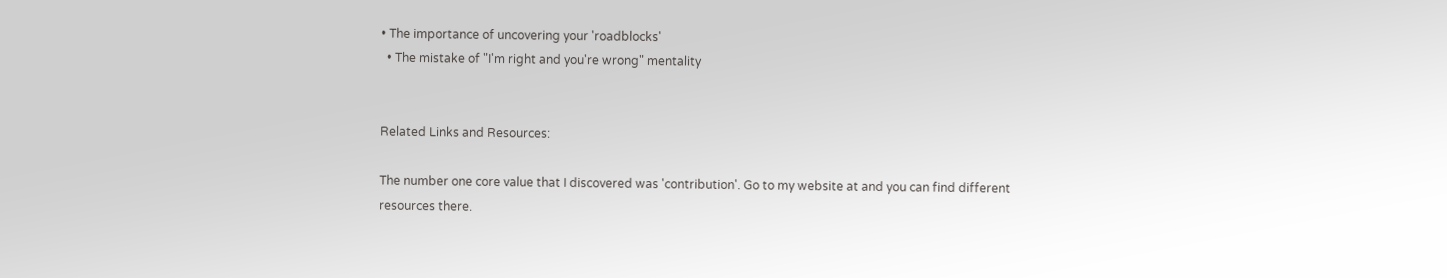• The importance of uncovering your 'roadblocks'
  • The mistake of "I'm right and you're wrong" mentality


Related Links and Resources:

The number one core value that I discovered was 'contribution'. Go to my website at and you can find different resources there.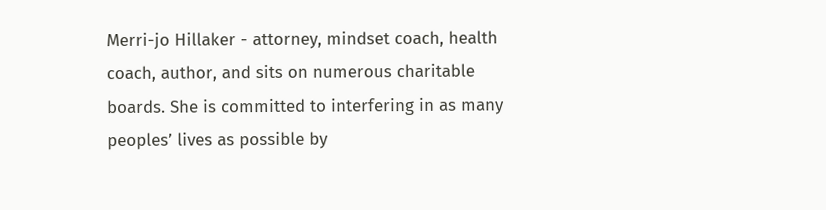Merri-jo Hillaker - attorney, mindset coach, health coach, author, and sits on numerous charitable boards. She is committed to interfering in as many peoples’ lives as possible by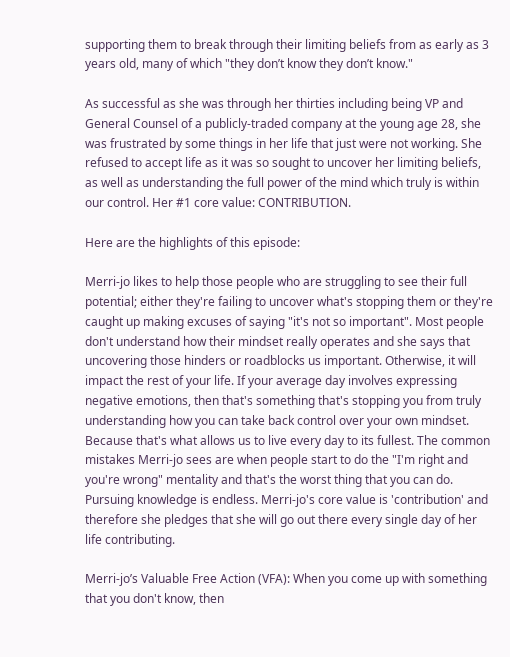supporting them to break through their limiting beliefs from as early as 3 years old, many of which "they don’t know they don’t know."

As successful as she was through her thirties including being VP and General Counsel of a publicly-traded company at the young age 28, she was frustrated by some things in her life that just were not working. She refused to accept life as it was so sought to uncover her limiting beliefs, as well as understanding the full power of the mind which truly is within our control. Her #1 core value: CONTRIBUTION.

Here are the highlights of this episode:

Merri-jo likes to help those people who are struggling to see their full potential; either they're failing to uncover what's stopping them or they're caught up making excuses of saying "it's not so important". Most people don't understand how their mindset really operates and she says that uncovering those hinders or roadblocks us important. Otherwise, it will impact the rest of your life. If your average day involves expressing negative emotions, then that's something that's stopping you from truly understanding how you can take back control over your own mindset. Because that's what allows us to live every day to its fullest. The common mistakes Merri-jo sees are when people start to do the "I'm right and you're wrong" mentality and that's the worst thing that you can do. Pursuing knowledge is endless. Merri-jo's core value is 'contribution' and therefore she pledges that she will go out there every single day of her life contributing.

Merri-jo’s Valuable Free Action (VFA): When you come up with something that you don't know, then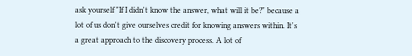ask yourself "If I didn't know the answer, what will it be?" because a lot of us don't give ourselves credit for knowing answers within. It's a great approach to the discovery process. A lot of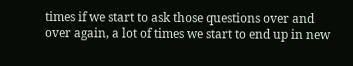times if we start to ask those questions over and over again, a lot of times we start to end up in new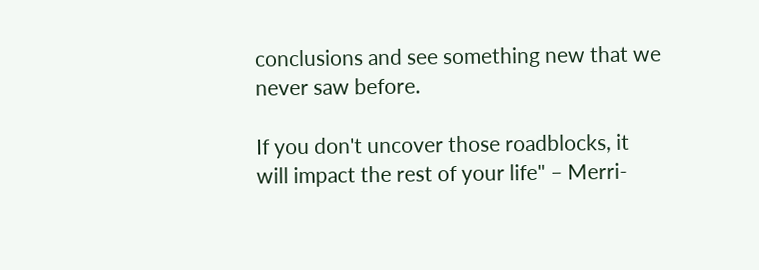conclusions and see something new that we never saw before.

If you don't uncover those roadblocks, it will impact the rest of your life" – Merri-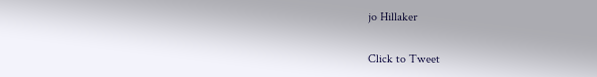jo Hillaker

Click to Tweet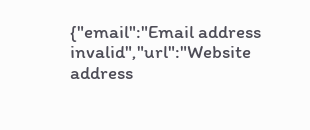{"email":"Email address invalid","url":"Website address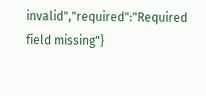invalid","required":"Required field missing"}